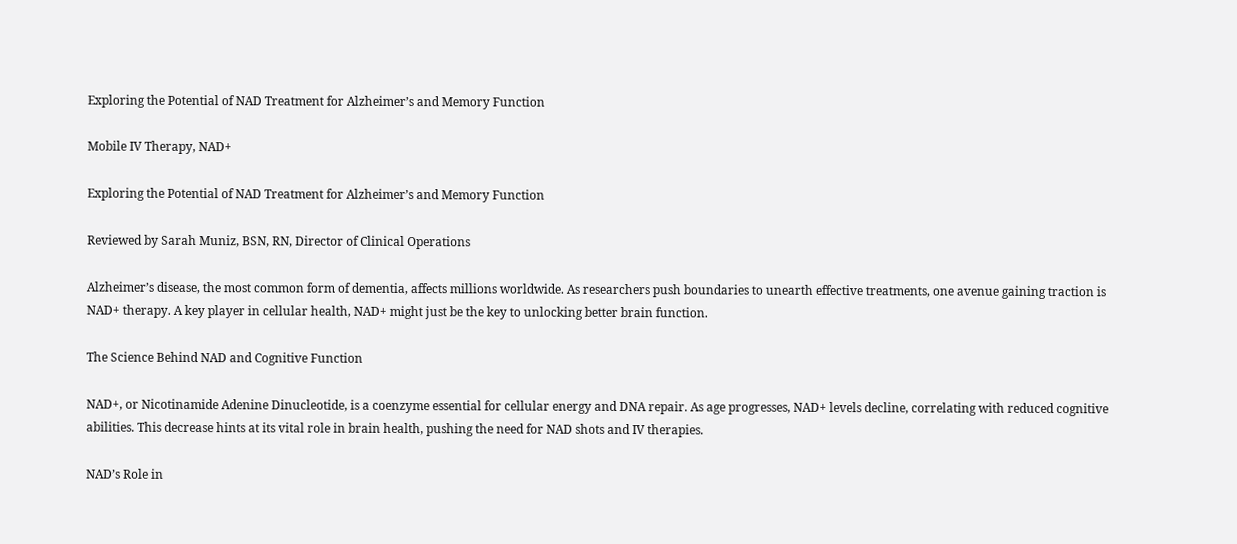Exploring the Potential of NAD Treatment for Alzheimer’s and Memory Function

Mobile IV Therapy, NAD+

Exploring the Potential of NAD Treatment for Alzheimer’s and Memory Function

Reviewed by Sarah Muniz, BSN, RN, Director of Clinical Operations

Alzheimer’s disease, the most common form of dementia, affects millions worldwide. As researchers push boundaries to unearth effective treatments, one avenue gaining traction is NAD+ therapy. A key player in cellular health, NAD+ might just be the key to unlocking better brain function.

The Science Behind NAD and Cognitive Function

NAD+, or Nicotinamide Adenine Dinucleotide, is a coenzyme essential for cellular energy and DNA repair. As age progresses, NAD+ levels decline, correlating with reduced cognitive abilities. This decrease hints at its vital role in brain health, pushing the need for NAD shots and IV therapies.

NAD’s Role in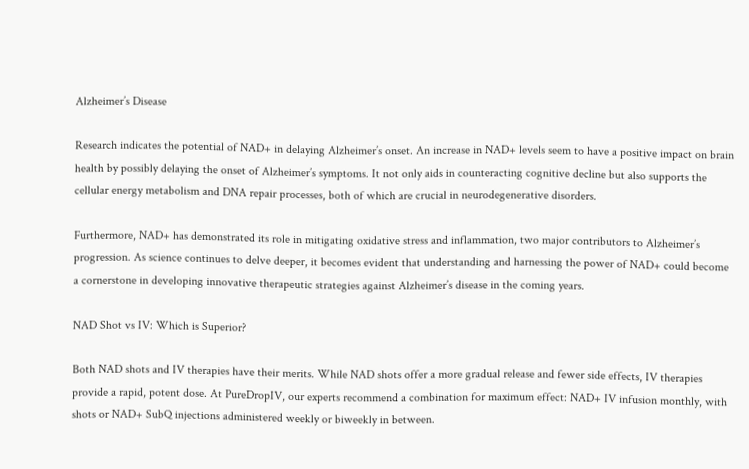Alzheimer’s Disease

Research indicates the potential of NAD+ in delaying Alzheimer’s onset. An increase in NAD+ levels seem to have a positive impact on brain health by possibly delaying the onset of Alzheimer’s symptoms. It not only aids in counteracting cognitive decline but also supports the cellular energy metabolism and DNA repair processes, both of which are crucial in neurodegenerative disorders.

Furthermore, NAD+ has demonstrated its role in mitigating oxidative stress and inflammation, two major contributors to Alzheimer’s progression. As science continues to delve deeper, it becomes evident that understanding and harnessing the power of NAD+ could become a cornerstone in developing innovative therapeutic strategies against Alzheimer’s disease in the coming years.

NAD Shot vs IV: Which is Superior?

Both NAD shots and IV therapies have their merits. While NAD shots offer a more gradual release and fewer side effects, IV therapies provide a rapid, potent dose. At PureDropIV, our experts recommend a combination for maximum effect: NAD+ IV infusion monthly, with shots or NAD+ SubQ injections administered weekly or biweekly in between.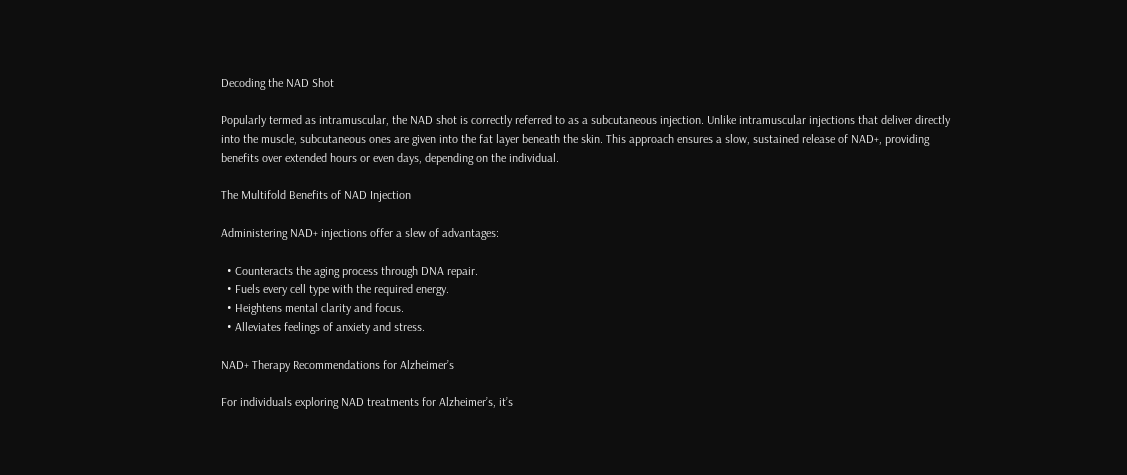Decoding the NAD Shot

Popularly termed as intramuscular, the NAD shot is correctly referred to as a subcutaneous injection. Unlike intramuscular injections that deliver directly into the muscle, subcutaneous ones are given into the fat layer beneath the skin. This approach ensures a slow, sustained release of NAD+, providing benefits over extended hours or even days, depending on the individual.

The Multifold Benefits of NAD Injection

Administering NAD+ injections offer a slew of advantages:

  • Counteracts the aging process through DNA repair.
  • Fuels every cell type with the required energy.
  • Heightens mental clarity and focus.
  • Alleviates feelings of anxiety and stress.

NAD+ Therapy Recommendations for Alzheimer’s

For individuals exploring NAD treatments for Alzheimer’s, it’s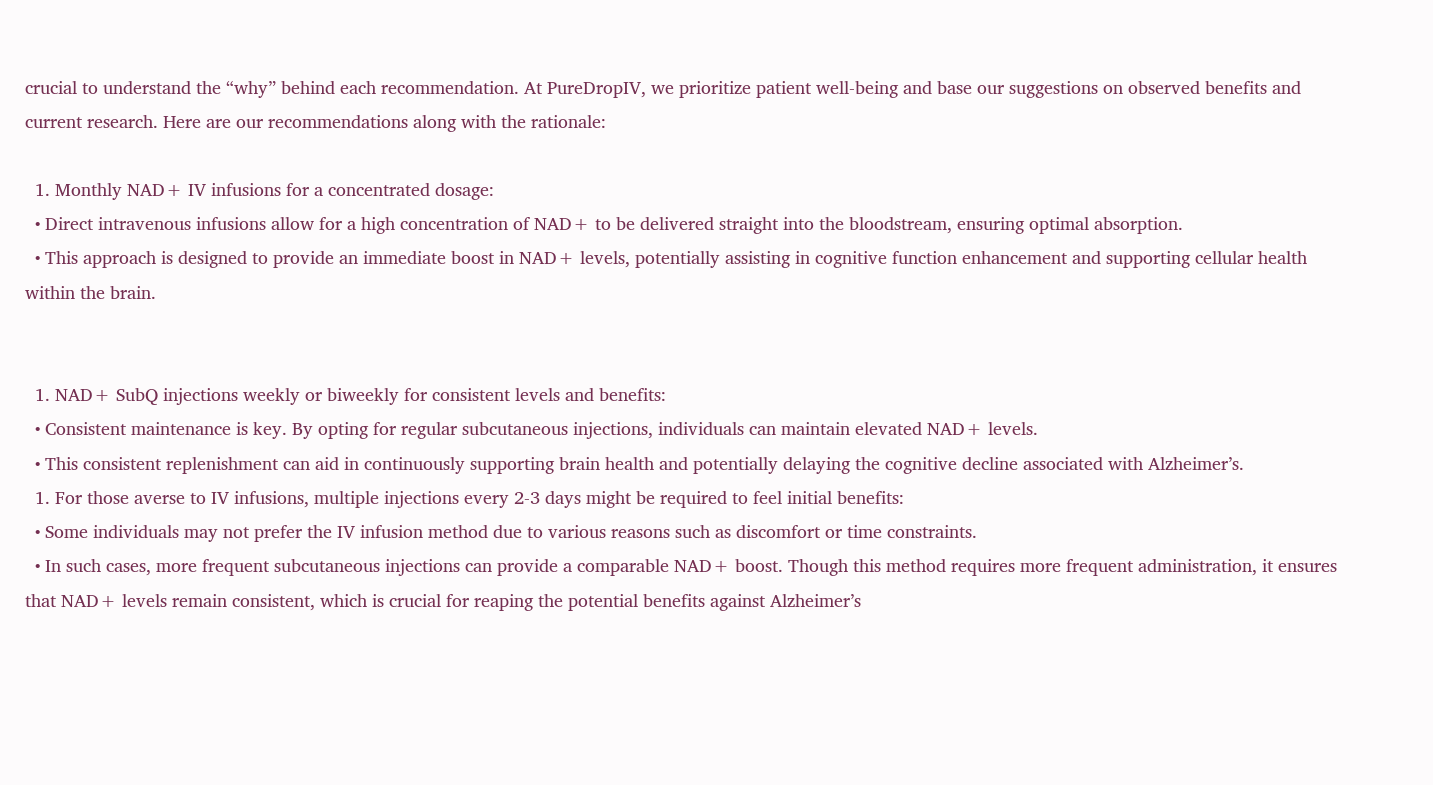crucial to understand the “why” behind each recommendation. At PureDropIV, we prioritize patient well-being and base our suggestions on observed benefits and current research. Here are our recommendations along with the rationale:

  1. Monthly NAD+ IV infusions for a concentrated dosage:
  • Direct intravenous infusions allow for a high concentration of NAD+ to be delivered straight into the bloodstream, ensuring optimal absorption.
  • This approach is designed to provide an immediate boost in NAD+ levels, potentially assisting in cognitive function enhancement and supporting cellular health within the brain.


  1. NAD+ SubQ injections weekly or biweekly for consistent levels and benefits:
  • Consistent maintenance is key. By opting for regular subcutaneous injections, individuals can maintain elevated NAD+ levels.
  • This consistent replenishment can aid in continuously supporting brain health and potentially delaying the cognitive decline associated with Alzheimer’s.
  1. For those averse to IV infusions, multiple injections every 2-3 days might be required to feel initial benefits:
  • Some individuals may not prefer the IV infusion method due to various reasons such as discomfort or time constraints.
  • In such cases, more frequent subcutaneous injections can provide a comparable NAD+ boost. Though this method requires more frequent administration, it ensures that NAD+ levels remain consistent, which is crucial for reaping the potential benefits against Alzheimer’s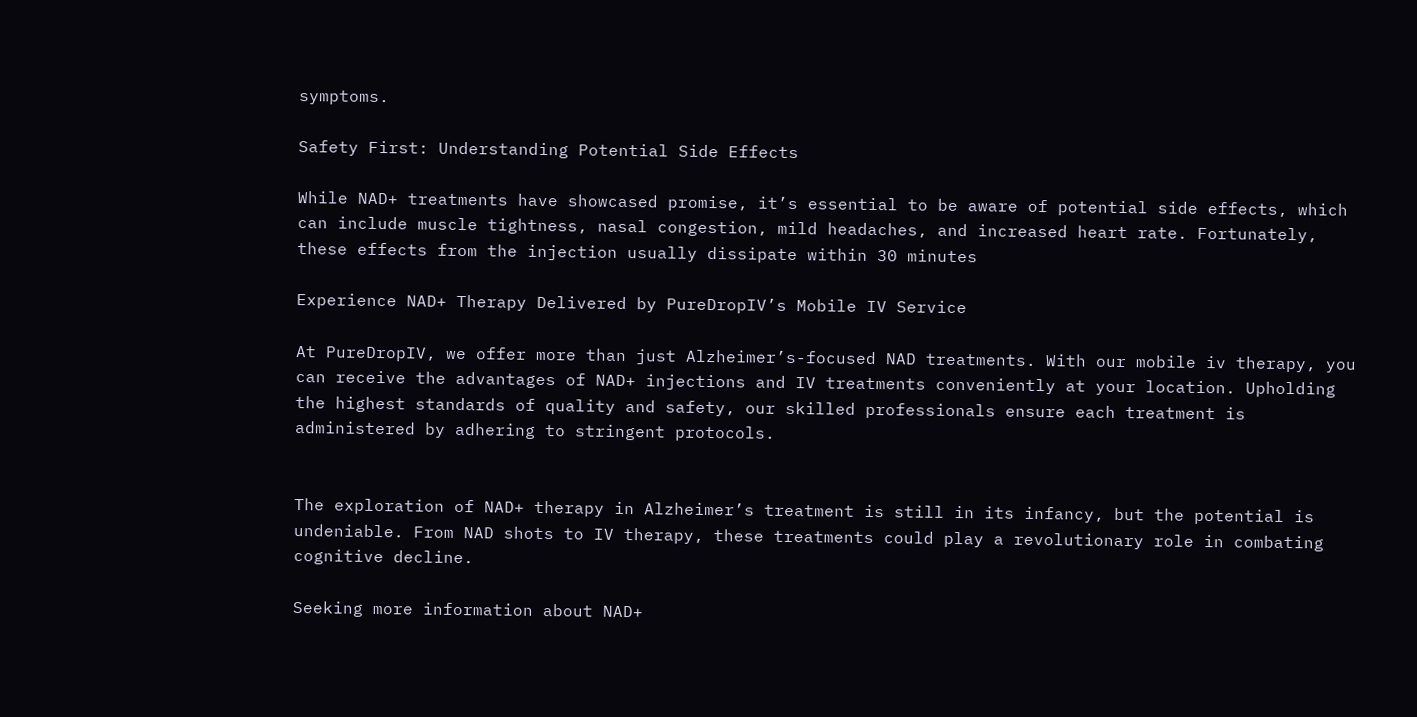symptoms.

Safety First: Understanding Potential Side Effects

While NAD+ treatments have showcased promise, it’s essential to be aware of potential side effects, which can include muscle tightness, nasal congestion, mild headaches, and increased heart rate. Fortunately, these effects from the injection usually dissipate within 30 minutes

Experience NAD+ Therapy Delivered by PureDropIV’s Mobile IV Service

At PureDropIV, we offer more than just Alzheimer’s-focused NAD treatments. With our mobile iv therapy, you can receive the advantages of NAD+ injections and IV treatments conveniently at your location. Upholding the highest standards of quality and safety, our skilled professionals ensure each treatment is administered by adhering to stringent protocols.


The exploration of NAD+ therapy in Alzheimer’s treatment is still in its infancy, but the potential is undeniable. From NAD shots to IV therapy, these treatments could play a revolutionary role in combating cognitive decline.

Seeking more information about NAD+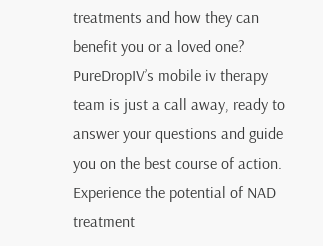treatments and how they can benefit you or a loved one? PureDropIV’s mobile iv therapy team is just a call away, ready to answer your questions and guide you on the best course of action. Experience the potential of NAD treatment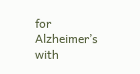for Alzheimer’s with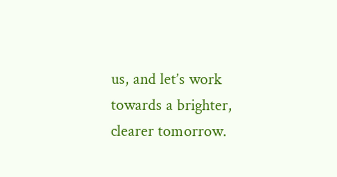us, and let’s work towards a brighter, clearer tomorrow.